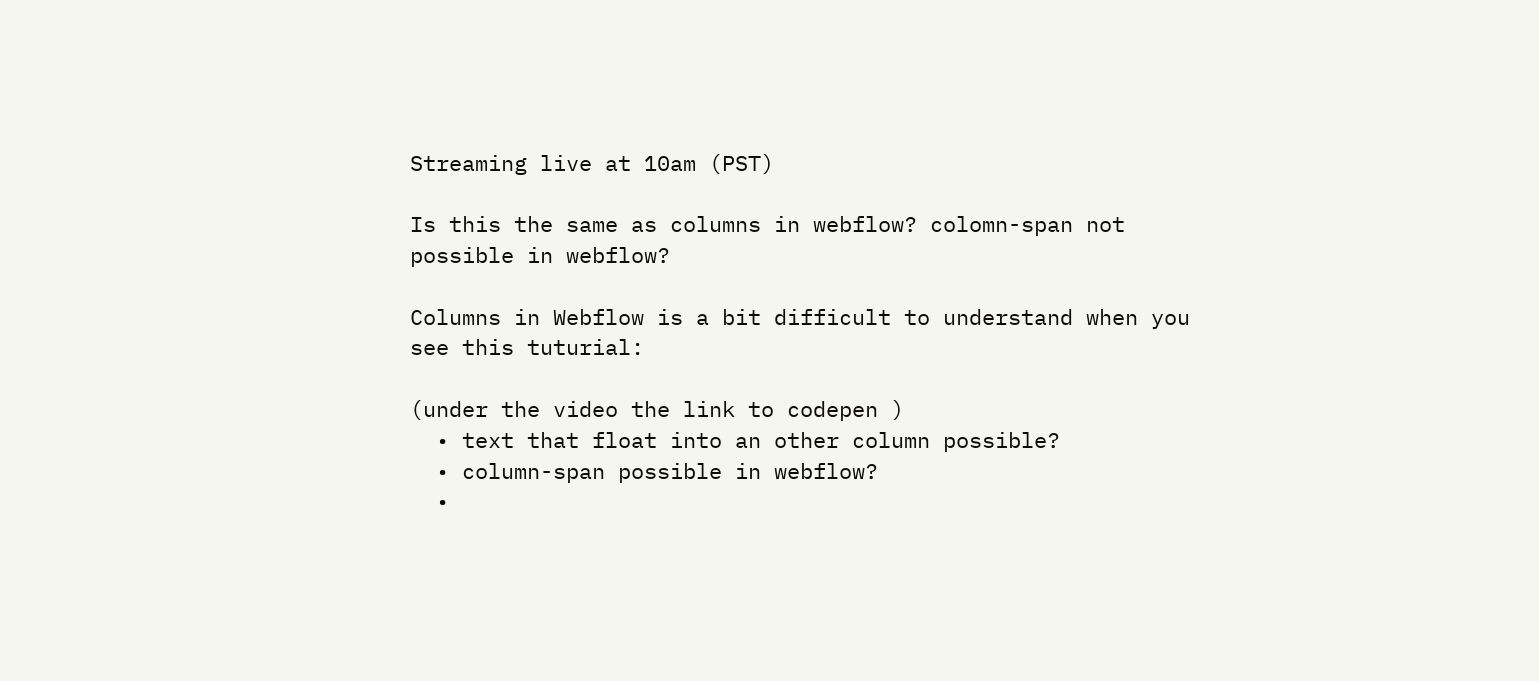Streaming live at 10am (PST)

Is this the same as columns in webflow? colomn-span not possible in webflow?

Columns in Webflow is a bit difficult to understand when you see this tuturial:

(under the video the link to codepen )
  • text that float into an other column possible?
  • column-span possible in webflow?
  •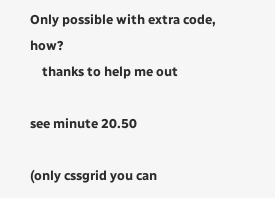Only possible with extra code, how?
    thanks to help me out

see minute 20.50

(only cssgrid you can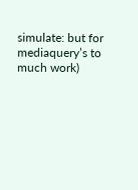simulate: but for mediaquery’s to much work)